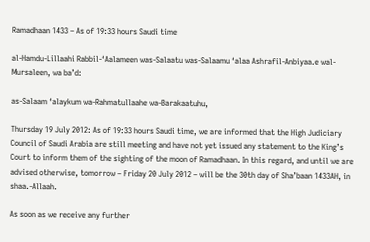Ramadhaan 1433 – As of 19:33 hours Saudi time

al-Hamdu-Lillaahi Rabbil-‘Aalameen was-Salaatu was-Salaamu ‘alaa Ashrafil-Anbiyaa.e wal-Mursaleen, wa ba’d:

as-Salaam ‘alaykum wa-Rahmatullaahe wa-Barakaatuhu,

Thursday 19 July 2012: As of 19:33 hours Saudi time, we are informed that the High Judiciary Council of Saudi Arabia are still meeting and have not yet issued any statement to the King’s Court to inform them of the sighting of the moon of Ramadhaan. In this regard, and until we are advised otherwise, tomorrow – Friday 20 July 2012 – will be the 30th day of Sha’baan 1433AH, in shaa.-Allaah.

As soon as we receive any further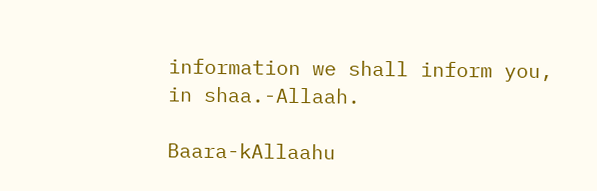information we shall inform you, in shaa.-Allaah.

Baara-kAllaahu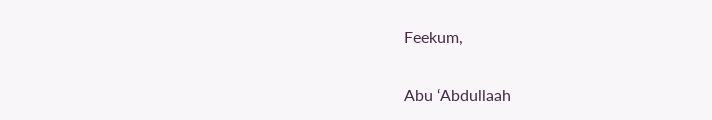Feekum,

Abu ‘Abdullaah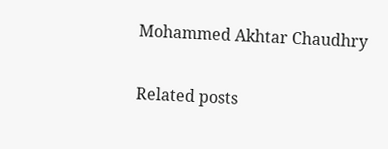Mohammed Akhtar Chaudhry

Related posts